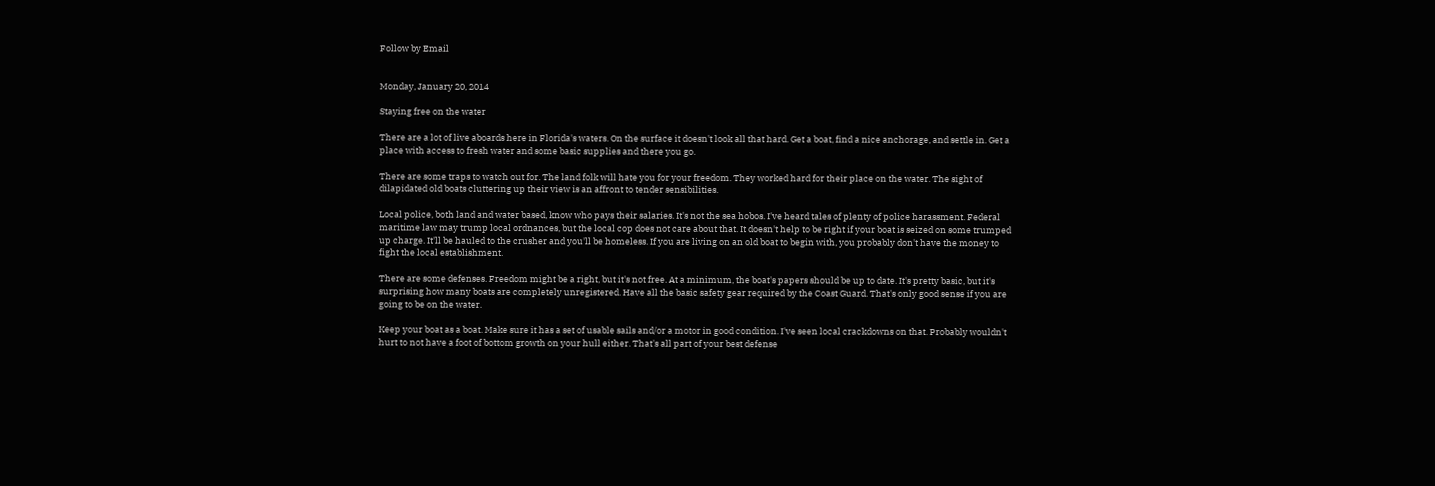Follow by Email


Monday, January 20, 2014

Staying free on the water

There are a lot of live aboards here in Florida's waters. On the surface it doesn't look all that hard. Get a boat, find a nice anchorage, and settle in. Get a place with access to fresh water and some basic supplies and there you go.

There are some traps to watch out for. The land folk will hate you for your freedom. They worked hard for their place on the water. The sight of dilapidated old boats cluttering up their view is an affront to tender sensibilities.

Local police, both land and water based, know who pays their salaries. It's not the sea hobos. I've heard tales of plenty of police harassment. Federal maritime law may trump local ordnances, but the local cop does not care about that. It doesn't help to be right if your boat is seized on some trumped up charge. It'll be hauled to the crusher and you'll be homeless. If you are living on an old boat to begin with, you probably don't have the money to fight the local establishment.

There are some defenses. Freedom might be a right, but it's not free. At a minimum, the boat's papers should be up to date. It's pretty basic, but it's surprising how many boats are completely unregistered. Have all the basic safety gear required by the Coast Guard. That's only good sense if you are going to be on the water.

Keep your boat as a boat. Make sure it has a set of usable sails and/or a motor in good condition. I've seen local crackdowns on that. Probably wouldn't hurt to not have a foot of bottom growth on your hull either. That's all part of your best defense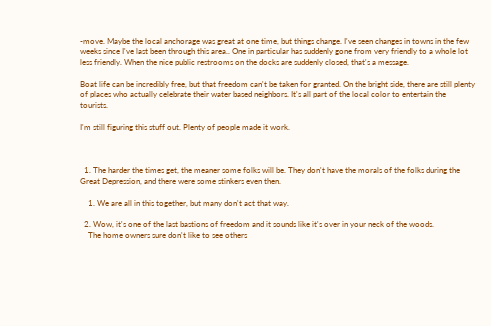-move. Maybe the local anchorage was great at one time, but things change. I've seen changes in towns in the few weeks since I've last been through this area.. One in particular has suddenly gone from very friendly to a whole lot less friendly. When the nice public restrooms on the docks are suddenly closed, that's a message.

Boat life can be incredibly free, but that freedom can't be taken for granted. On the bright side, there are still plenty of places who actually celebrate their water based neighbors. It's all part of the local color to entertain the tourists.

I'm still figuring this stuff out. Plenty of people made it work.



  1. The harder the times get, the meaner some folks will be. They don't have the morals of the folks during the Great Depression, and there were some stinkers even then.

    1. We are all in this together, but many don't act that way.

  2. Wow, it's one of the last bastions of freedom and it sounds like it's over in your neck of the woods.
    The home owners sure don't like to see others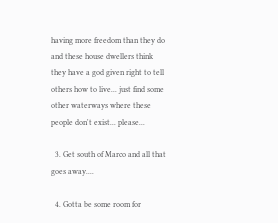having more freedom than they do and these house dwellers think they have a god given right to tell others how to live... just find some other waterways where these people don't exist... please...

  3. Get south of Marco and all that goes away....

  4. Gotta be some room for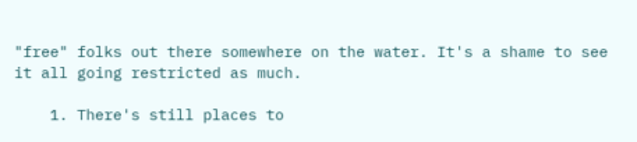"free" folks out there somewhere on the water. It's a shame to see it all going restricted as much.

    1. There's still places to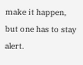make it happen, but one has to stay alert.